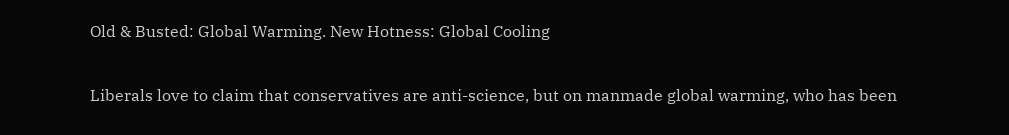Old & Busted: Global Warming. New Hotness: Global Cooling

Liberals love to claim that conservatives are anti-science, but on manmade global warming, who has been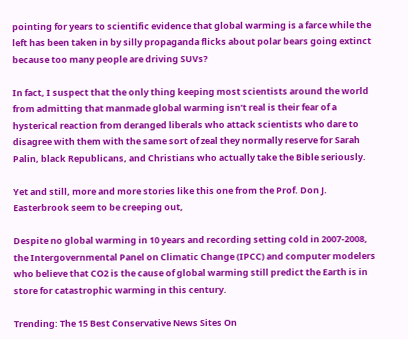pointing for years to scientific evidence that global warming is a farce while the left has been taken in by silly propaganda flicks about polar bears going extinct because too many people are driving SUVs?

In fact, I suspect that the only thing keeping most scientists around the world from admitting that manmade global warming isn’t real is their fear of a hysterical reaction from deranged liberals who attack scientists who dare to disagree with them with the same sort of zeal they normally reserve for Sarah Palin, black Republicans, and Christians who actually take the Bible seriously.

Yet and still, more and more stories like this one from the Prof. Don J. Easterbrook seem to be creeping out,

Despite no global warming in 10 years and recording setting cold in 2007-2008, the Intergovernmental Panel on Climatic Change (IPCC) and computer modelers who believe that CO2 is the cause of global warming still predict the Earth is in store for catastrophic warming in this century.

Trending: The 15 Best Conservative News Sites On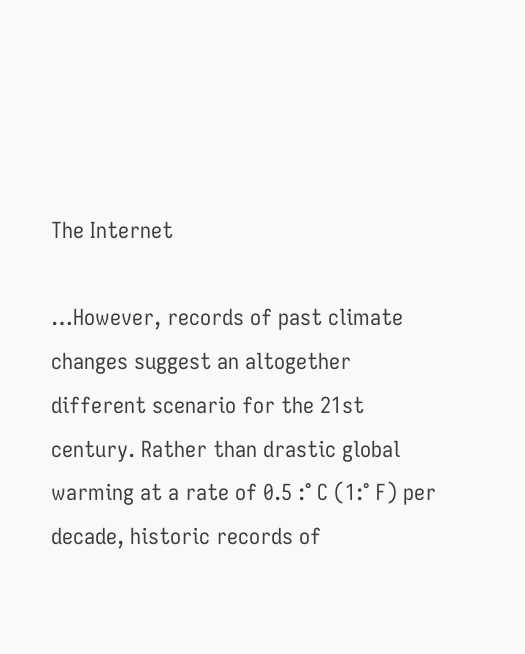The Internet

…However, records of past climate changes suggest an altogether different scenario for the 21st century. Rather than drastic global warming at a rate of 0.5 :° C (1:° F) per decade, historic records of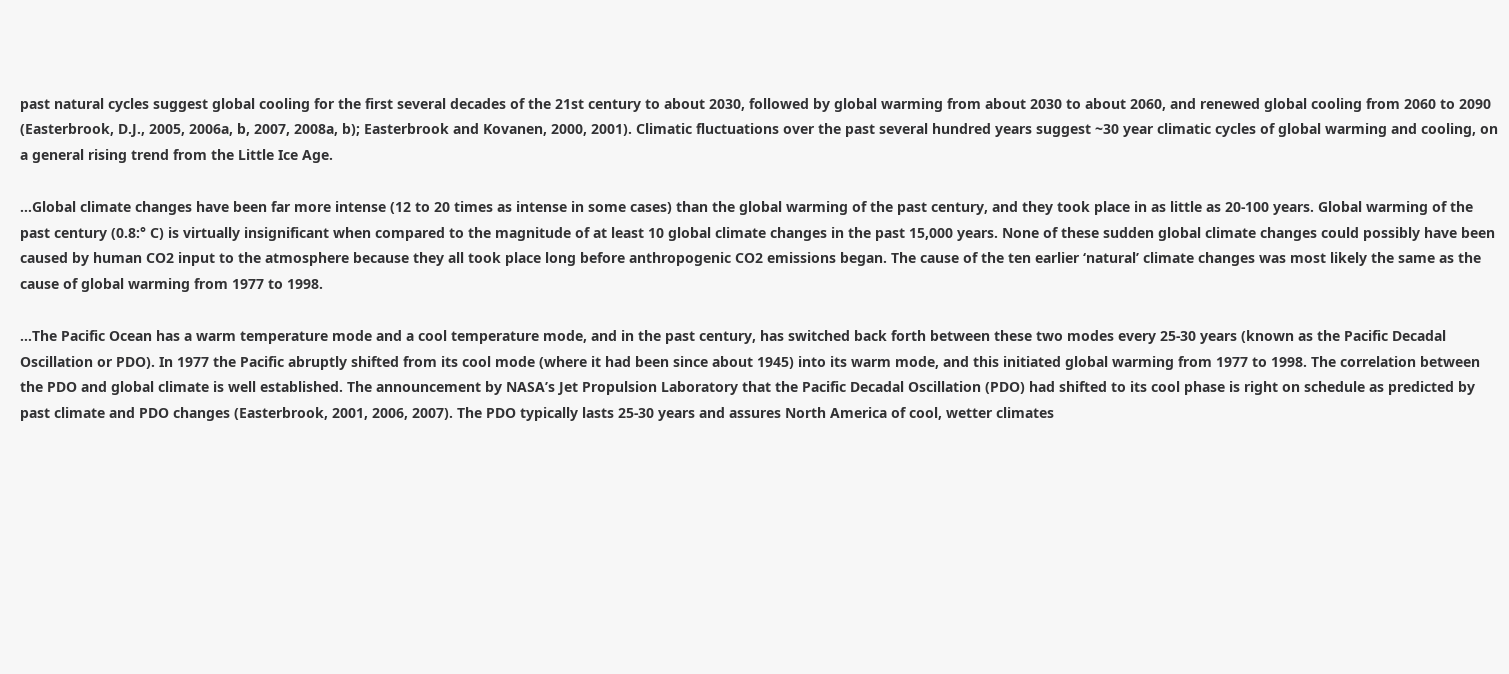past natural cycles suggest global cooling for the first several decades of the 21st century to about 2030, followed by global warming from about 2030 to about 2060, and renewed global cooling from 2060 to 2090 (Easterbrook, D.J., 2005, 2006a, b, 2007, 2008a, b); Easterbrook and Kovanen, 2000, 2001). Climatic fluctuations over the past several hundred years suggest ~30 year climatic cycles of global warming and cooling, on a general rising trend from the Little Ice Age.

…Global climate changes have been far more intense (12 to 20 times as intense in some cases) than the global warming of the past century, and they took place in as little as 20-100 years. Global warming of the past century (0.8:° C) is virtually insignificant when compared to the magnitude of at least 10 global climate changes in the past 15,000 years. None of these sudden global climate changes could possibly have been caused by human CO2 input to the atmosphere because they all took place long before anthropogenic CO2 emissions began. The cause of the ten earlier ‘natural’ climate changes was most likely the same as the cause of global warming from 1977 to 1998.

…The Pacific Ocean has a warm temperature mode and a cool temperature mode, and in the past century, has switched back forth between these two modes every 25-30 years (known as the Pacific Decadal Oscillation or PDO). In 1977 the Pacific abruptly shifted from its cool mode (where it had been since about 1945) into its warm mode, and this initiated global warming from 1977 to 1998. The correlation between the PDO and global climate is well established. The announcement by NASA’s Jet Propulsion Laboratory that the Pacific Decadal Oscillation (PDO) had shifted to its cool phase is right on schedule as predicted by past climate and PDO changes (Easterbrook, 2001, 2006, 2007). The PDO typically lasts 25-30 years and assures North America of cool, wetter climates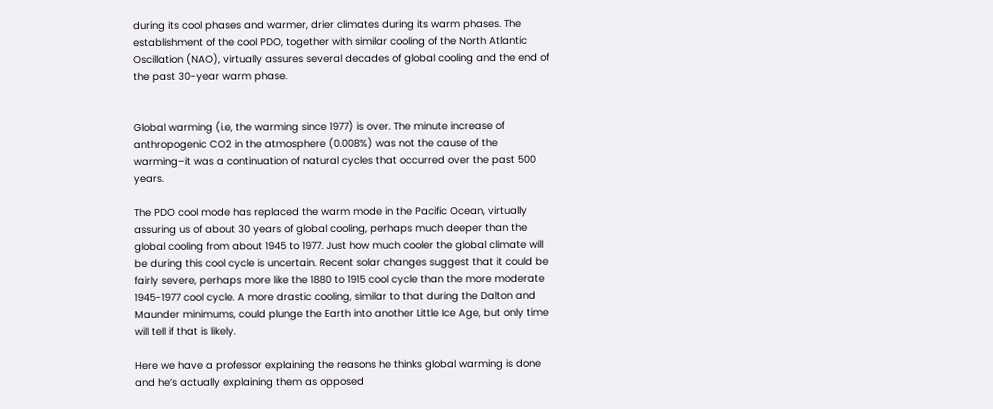during its cool phases and warmer, drier climates during its warm phases. The establishment of the cool PDO, together with similar cooling of the North Atlantic Oscillation (NAO), virtually assures several decades of global cooling and the end of the past 30-year warm phase.


Global warming (i.e, the warming since 1977) is over. The minute increase of anthropogenic CO2 in the atmosphere (0.008%) was not the cause of the warming–it was a continuation of natural cycles that occurred over the past 500 years.

The PDO cool mode has replaced the warm mode in the Pacific Ocean, virtually assuring us of about 30 years of global cooling, perhaps much deeper than the global cooling from about 1945 to 1977. Just how much cooler the global climate will be during this cool cycle is uncertain. Recent solar changes suggest that it could be fairly severe, perhaps more like the 1880 to 1915 cool cycle than the more moderate 1945-1977 cool cycle. A more drastic cooling, similar to that during the Dalton and Maunder minimums, could plunge the Earth into another Little Ice Age, but only time will tell if that is likely.

Here we have a professor explaining the reasons he thinks global warming is done and he’s actually explaining them as opposed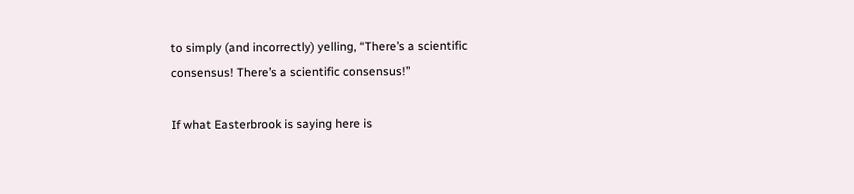to simply (and incorrectly) yelling, “There’s a scientific consensus! There’s a scientific consensus!”

If what Easterbrook is saying here is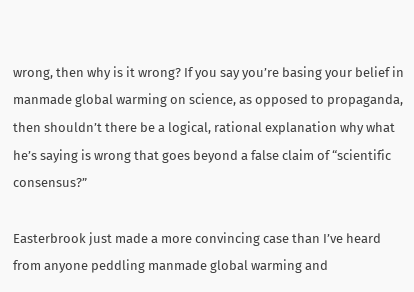wrong, then why is it wrong? If you say you’re basing your belief in manmade global warming on science, as opposed to propaganda, then shouldn’t there be a logical, rational explanation why what he’s saying is wrong that goes beyond a false claim of “scientific consensus?”

Easterbrook just made a more convincing case than I’ve heard from anyone peddling manmade global warming and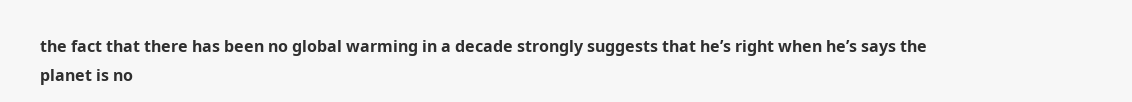the fact that there has been no global warming in a decade strongly suggests that he’s right when he’s says the planet is no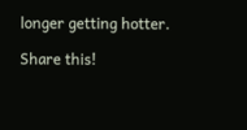longer getting hotter.

Share this!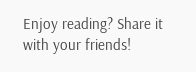Enjoy reading? Share it with your friends!